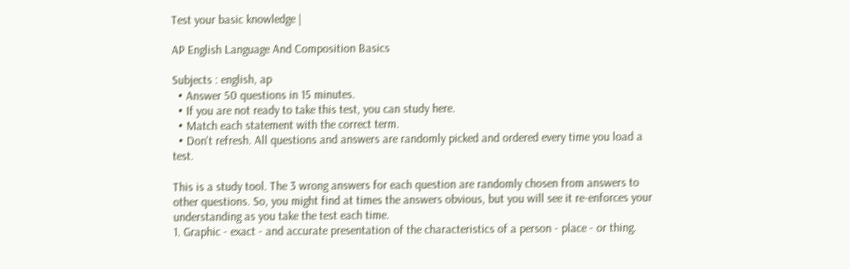Test your basic knowledge |

AP English Language And Composition Basics

Subjects : english, ap
  • Answer 50 questions in 15 minutes.
  • If you are not ready to take this test, you can study here.
  • Match each statement with the correct term.
  • Don't refresh. All questions and answers are randomly picked and ordered every time you load a test.

This is a study tool. The 3 wrong answers for each question are randomly chosen from answers to other questions. So, you might find at times the answers obvious, but you will see it re-enforces your understanding as you take the test each time.
1. Graphic - exact - and accurate presentation of the characteristics of a person - place - or thing.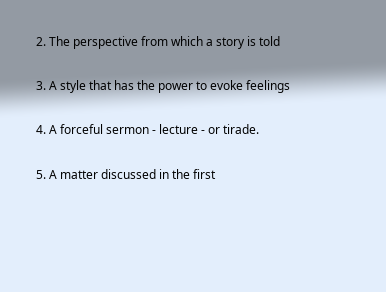2. The perspective from which a story is told

3. A style that has the power to evoke feelings

4. A forceful sermon - lecture - or tirade.

5. A matter discussed in the first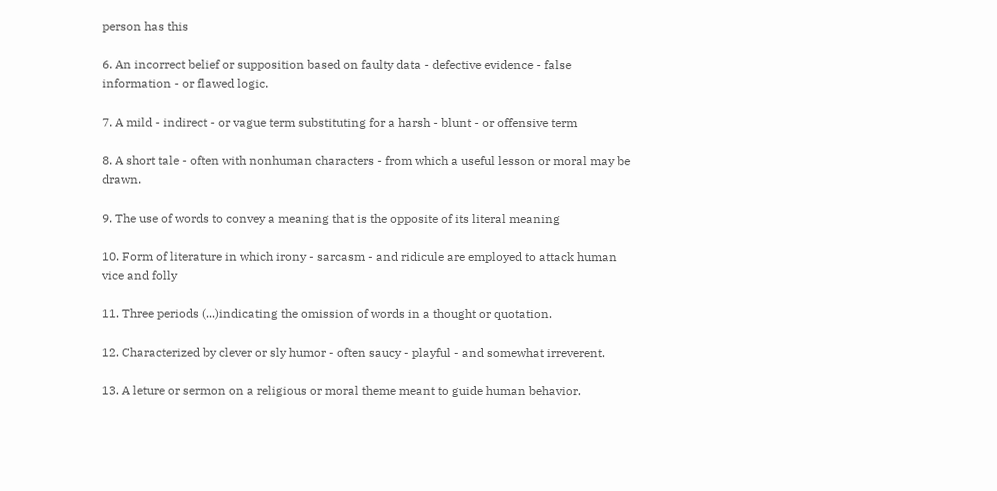person has this

6. An incorrect belief or supposition based on faulty data - defective evidence - false information - or flawed logic.

7. A mild - indirect - or vague term substituting for a harsh - blunt - or offensive term

8. A short tale - often with nonhuman characters - from which a useful lesson or moral may be drawn.

9. The use of words to convey a meaning that is the opposite of its literal meaning

10. Form of literature in which irony - sarcasm - and ridicule are employed to attack human vice and folly

11. Three periods (...)indicating the omission of words in a thought or quotation.

12. Characterized by clever or sly humor - often saucy - playful - and somewhat irreverent.

13. A leture or sermon on a religious or moral theme meant to guide human behavior.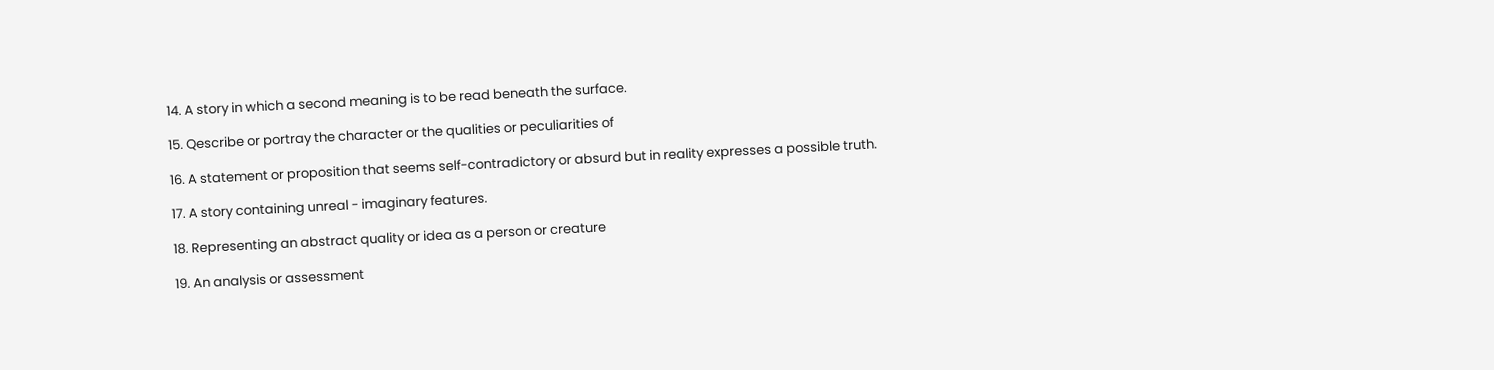14. A story in which a second meaning is to be read beneath the surface.

15. Qescribe or portray the character or the qualities or peculiarities of

16. A statement or proposition that seems self-contradictory or absurd but in reality expresses a possible truth.

17. A story containing unreal - imaginary features.

18. Representing an abstract quality or idea as a person or creature

19. An analysis or assessment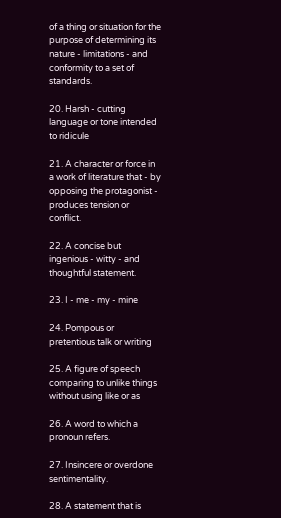of a thing or situation for the purpose of determining its nature - limitations - and conformity to a set of standards.

20. Harsh - cutting language or tone intended to ridicule

21. A character or force in a work of literature that - by opposing the protagonist - produces tension or conflict.

22. A concise but ingenious - witty - and thoughtful statement.

23. I - me - my - mine

24. Pompous or pretentious talk or writing

25. A figure of speech comparing to unlike things without using like or as

26. A word to which a pronoun refers.

27. Insincere or overdone sentimentality.

28. A statement that is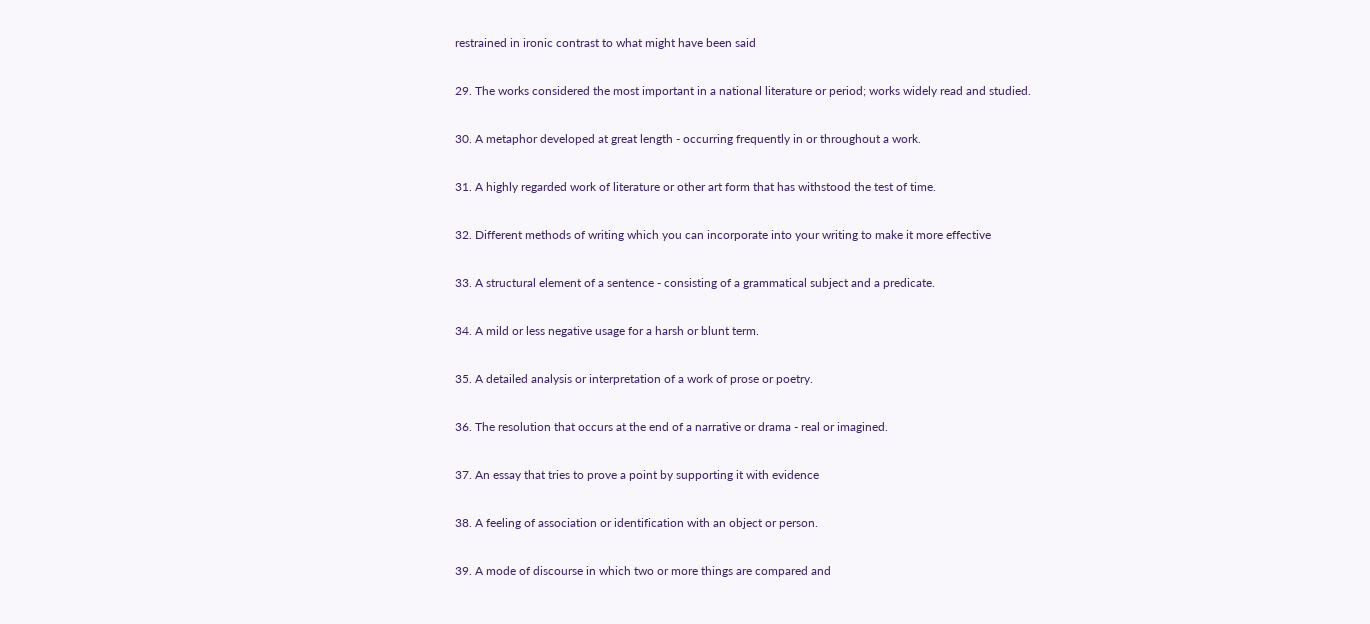restrained in ironic contrast to what might have been said

29. The works considered the most important in a national literature or period; works widely read and studied.

30. A metaphor developed at great length - occurring frequently in or throughout a work.

31. A highly regarded work of literature or other art form that has withstood the test of time.

32. Different methods of writing which you can incorporate into your writing to make it more effective

33. A structural element of a sentence - consisting of a grammatical subject and a predicate.

34. A mild or less negative usage for a harsh or blunt term.

35. A detailed analysis or interpretation of a work of prose or poetry.

36. The resolution that occurs at the end of a narrative or drama - real or imagined.

37. An essay that tries to prove a point by supporting it with evidence

38. A feeling of association or identification with an object or person.

39. A mode of discourse in which two or more things are compared and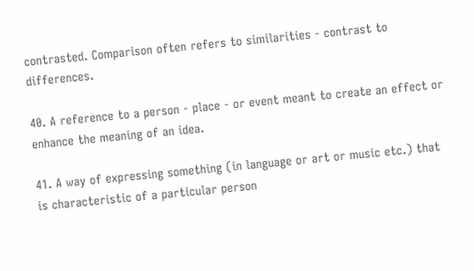contrasted. Comparison often refers to similarities - contrast to differences.

40. A reference to a person - place - or event meant to create an effect or enhance the meaning of an idea.

41. A way of expressing something (in language or art or music etc.) that is characteristic of a particular person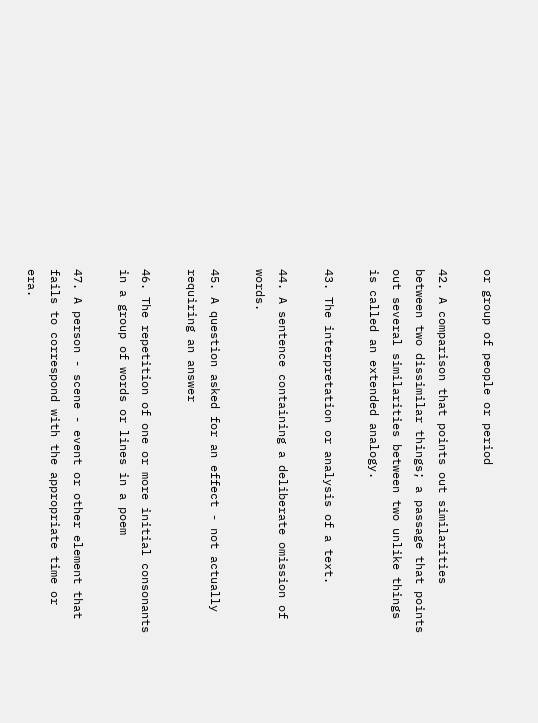or group of people or period

42. A comparison that points out similarities between two dissimilar things; a passage that points out several similarities between two unlike things is called an extended analogy.

43. The interpretation or analysis of a text.

44. A sentence containing a deliberate omission of words.

45. A question asked for an effect - not actually requiring an answer

46. The repetition of one or more initial consonants in a group of words or lines in a poem

47. A person - scene - event or other element that fails to correspond with the appropriate time or era.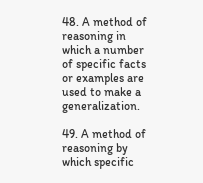48. A method of reasoning in which a number of specific facts or examples are used to make a generalization.

49. A method of reasoning by which specific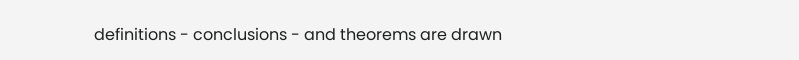definitions - conclusions - and theorems are drawn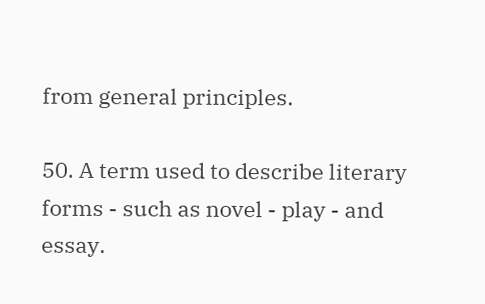from general principles.

50. A term used to describe literary forms - such as novel - play - and essay.